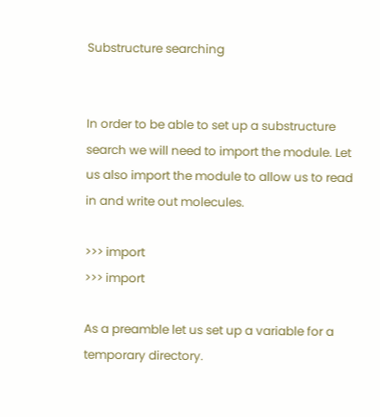Substructure searching


In order to be able to set up a substructure search we will need to import the module. Let us also import the module to allow us to read in and write out molecules.

>>> import
>>> import

As a preamble let us set up a variable for a temporary directory.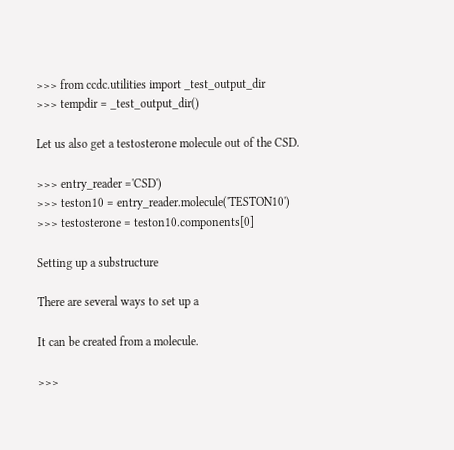>>> from ccdc.utilities import _test_output_dir
>>> tempdir = _test_output_dir()

Let us also get a testosterone molecule out of the CSD.

>>> entry_reader ='CSD')
>>> teston10 = entry_reader.molecule('TESTON10')
>>> testosterone = teston10.components[0]

Setting up a substructure

There are several ways to set up a

It can be created from a molecule.

>>>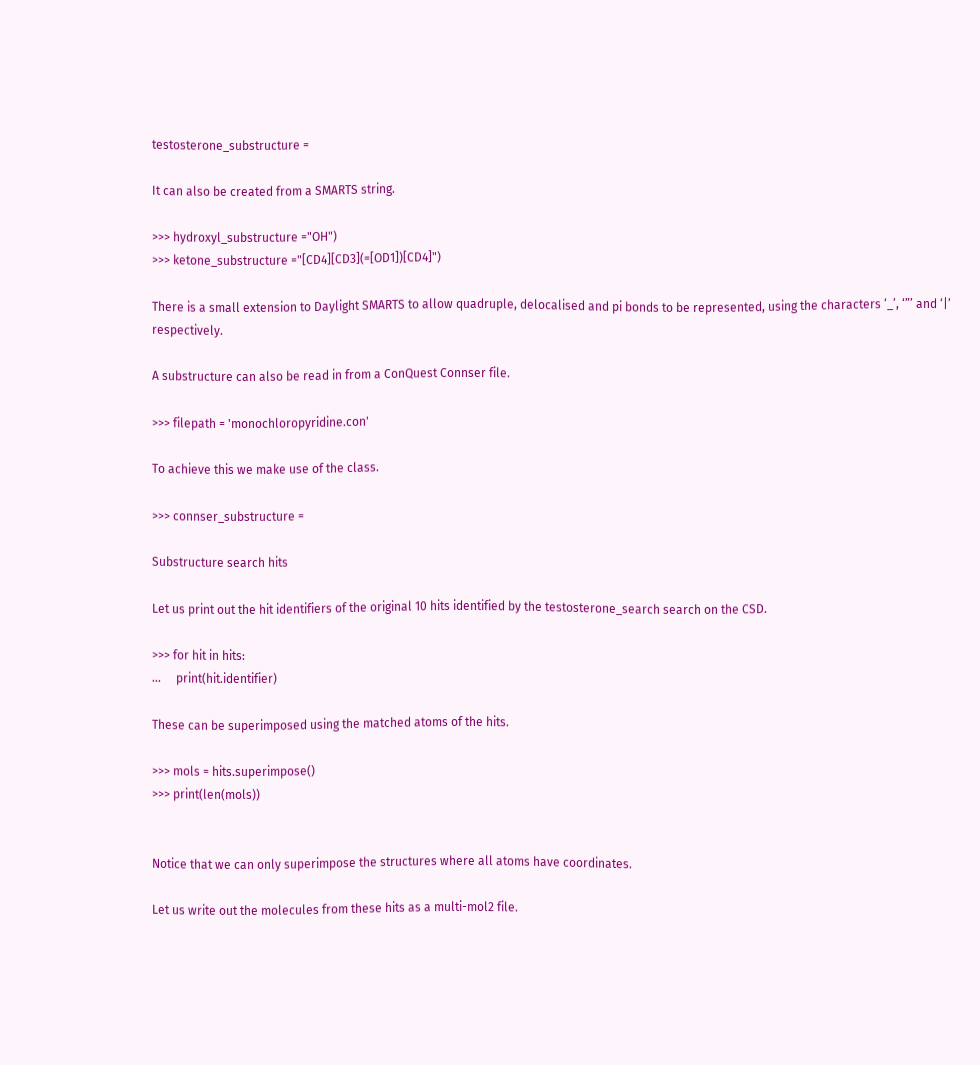testosterone_substructure =

It can also be created from a SMARTS string.

>>> hydroxyl_substructure ="OH")
>>> ketone_substructure ="[CD4][CD3](=[OD1])[CD4]")

There is a small extension to Daylight SMARTS to allow quadruple, delocalised and pi bonds to be represented, using the characters ‘_’, ‘”’ and ‘|’ respectively.

A substructure can also be read in from a ConQuest Connser file.

>>> filepath = 'monochloropyridine.con'

To achieve this we make use of the class.

>>> connser_substructure =

Substructure search hits

Let us print out the hit identifiers of the original 10 hits identified by the testosterone_search search on the CSD.

>>> for hit in hits:
...     print(hit.identifier)

These can be superimposed using the matched atoms of the hits.

>>> mols = hits.superimpose()
>>> print(len(mols))


Notice that we can only superimpose the structures where all atoms have coordinates.

Let us write out the molecules from these hits as a multi-mol2 file.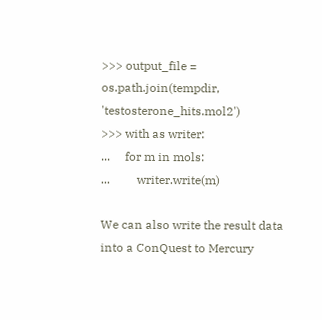>>> output_file = os.path.join(tempdir, 'testosterone_hits.mol2')
>>> with as writer:
...     for m in mols:
...         writer.write(m)

We can also write the result data into a ConQuest to Mercury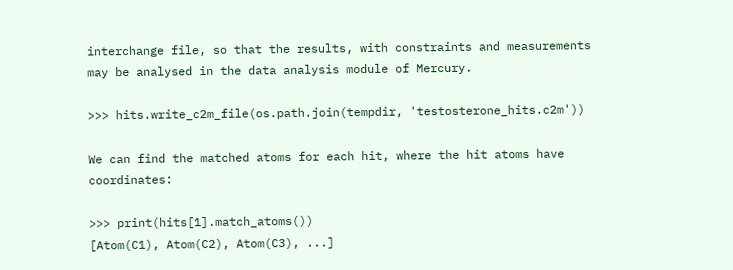interchange file, so that the results, with constraints and measurements may be analysed in the data analysis module of Mercury.

>>> hits.write_c2m_file(os.path.join(tempdir, 'testosterone_hits.c2m'))

We can find the matched atoms for each hit, where the hit atoms have coordinates:

>>> print(hits[1].match_atoms())
[Atom(C1), Atom(C2), Atom(C3), ...]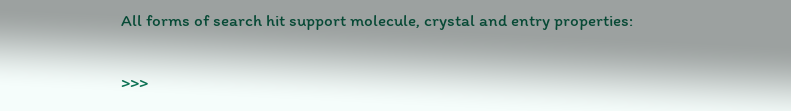All forms of search hit support molecule, crystal and entry properties:

>>>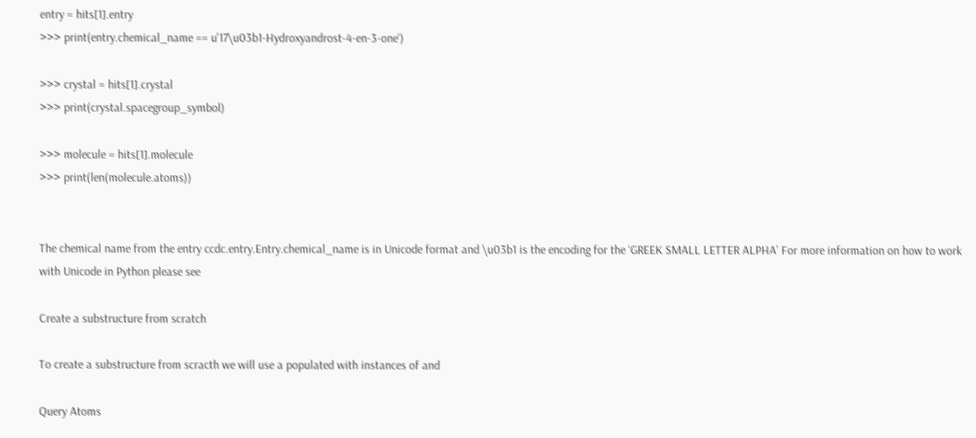entry = hits[1].entry
>>> print(entry.chemical_name == u'17\u03b1-Hydroxyandrost-4-en-3-one')

>>> crystal = hits[1].crystal
>>> print(crystal.spacegroup_symbol)

>>> molecule = hits[1].molecule
>>> print(len(molecule.atoms))


The chemical name from the entry ccdc.entry.Entry.chemical_name is in Unicode format and \u03b1 is the encoding for the ‘GREEK SMALL LETTER ALPHA’ For more information on how to work with Unicode in Python please see

Create a substructure from scratch

To create a substructure from scracth we will use a populated with instances of and

Query Atoms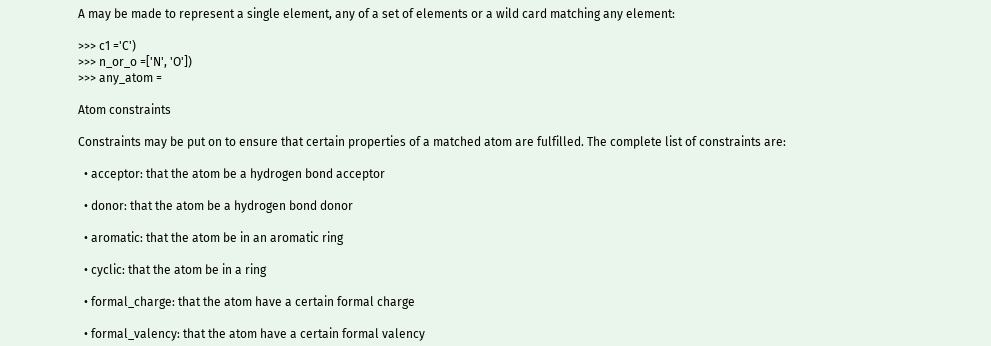A may be made to represent a single element, any of a set of elements or a wild card matching any element:

>>> c1 ='C')
>>> n_or_o =['N', 'O'])
>>> any_atom =

Atom constraints

Constraints may be put on to ensure that certain properties of a matched atom are fulfilled. The complete list of constraints are:

  • acceptor: that the atom be a hydrogen bond acceptor

  • donor: that the atom be a hydrogen bond donor

  • aromatic: that the atom be in an aromatic ring

  • cyclic: that the atom be in a ring

  • formal_charge: that the atom have a certain formal charge

  • formal_valency: that the atom have a certain formal valency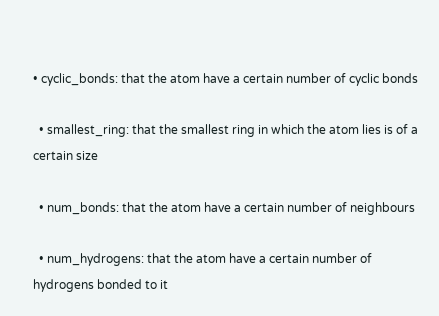• cyclic_bonds: that the atom have a certain number of cyclic bonds

  • smallest_ring: that the smallest ring in which the atom lies is of a certain size

  • num_bonds: that the atom have a certain number of neighbours

  • num_hydrogens: that the atom have a certain number of hydrogens bonded to it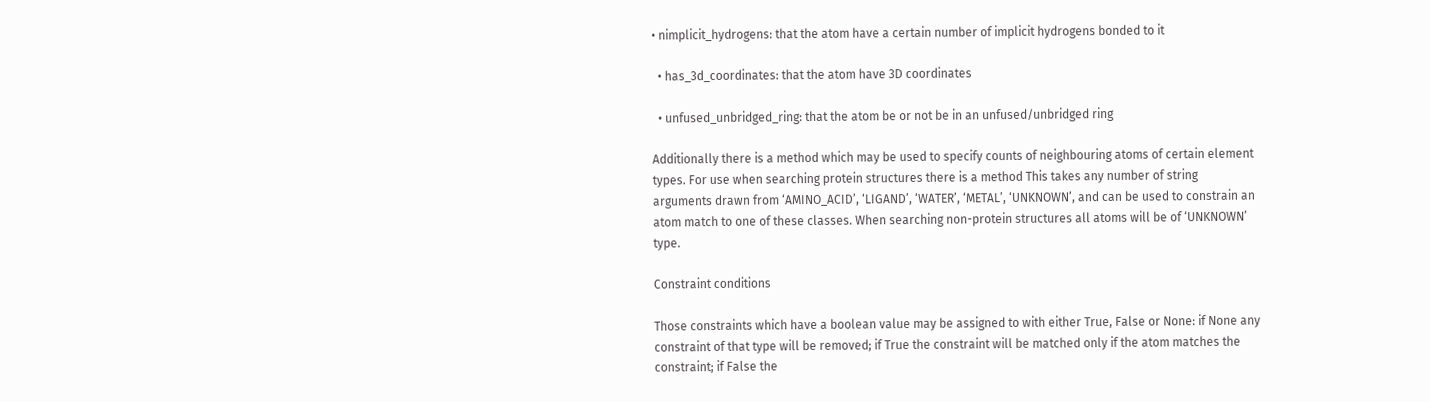• nimplicit_hydrogens: that the atom have a certain number of implicit hydrogens bonded to it

  • has_3d_coordinates: that the atom have 3D coordinates

  • unfused_unbridged_ring: that the atom be or not be in an unfused/unbridged ring

Additionally there is a method which may be used to specify counts of neighbouring atoms of certain element types. For use when searching protein structures there is a method This takes any number of string arguments drawn from ‘AMINO_ACID’, ‘LIGAND’, ‘WATER’, ‘METAL’, ‘UNKNOWN’, and can be used to constrain an atom match to one of these classes. When searching non-protein structures all atoms will be of ‘UNKNOWN’ type.

Constraint conditions

Those constraints which have a boolean value may be assigned to with either True, False or None: if None any constraint of that type will be removed; if True the constraint will be matched only if the atom matches the constraint; if False the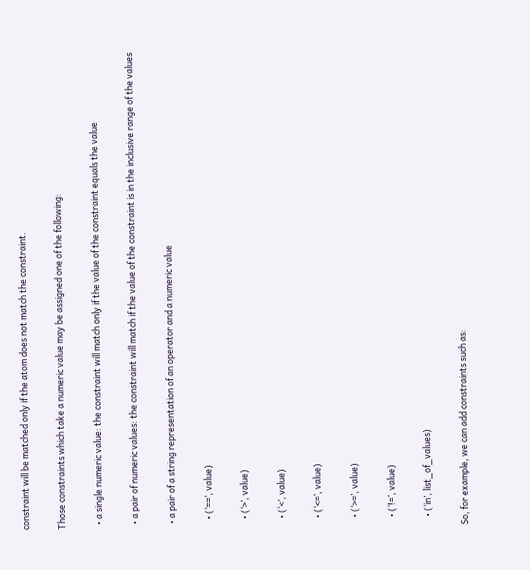constraint will be matched only if the atom does not match the constraint.

Those constraints which take a numeric value may be assigned one of the following:

  • a single numeric value: the constraint will match only if the value of the constraint equals the value

  • a pair of numeric values: the constraint will match if the value of the constraint is in the inclusive range of the values

  • a pair of a string representation of an operator and a numeric value

    • (‘==’, value)

    • (‘>’, value)

    • (‘<’, value)

    • (‘<=’, value)

    • (‘>=’, value)

    • (‘!=’, value)

    • (‘in’, list_of_values)

So, for example, we can add constraints such as: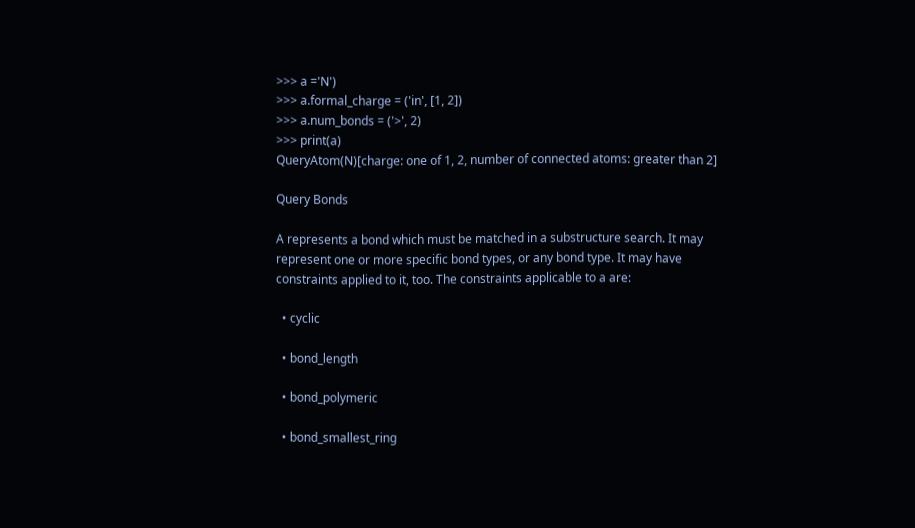>>> a ='N')
>>> a.formal_charge = ('in', [1, 2])
>>> a.num_bonds = ('>', 2)
>>> print(a)
QueryAtom(N)[charge: one of 1, 2, number of connected atoms: greater than 2]

Query Bonds

A represents a bond which must be matched in a substructure search. It may represent one or more specific bond types, or any bond type. It may have constraints applied to it, too. The constraints applicable to a are:

  • cyclic

  • bond_length

  • bond_polymeric

  • bond_smallest_ring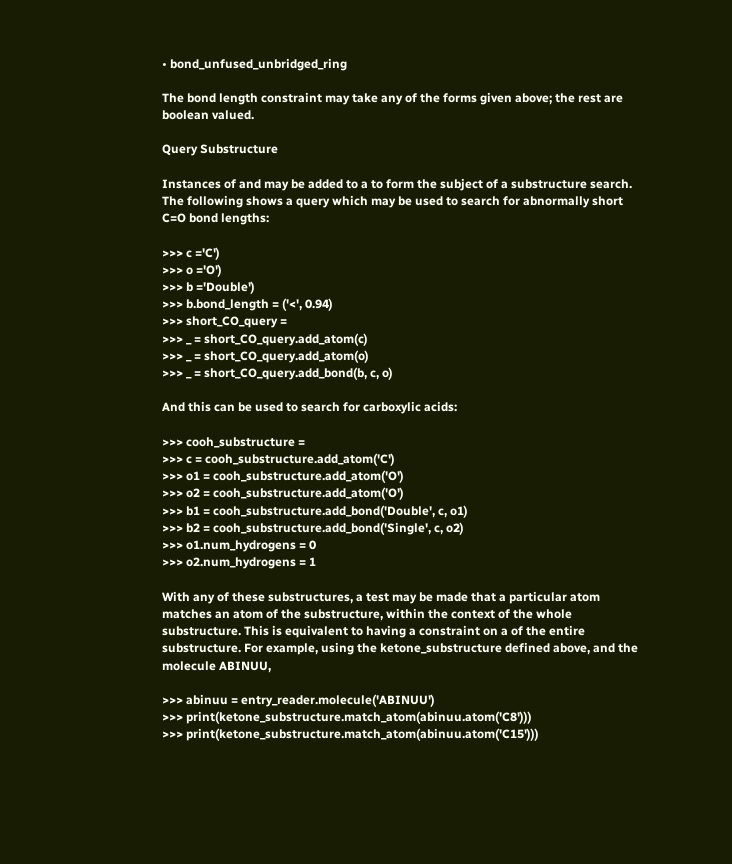• bond_unfused_unbridged_ring

The bond length constraint may take any of the forms given above; the rest are boolean valued.

Query Substructure

Instances of and may be added to a to form the subject of a substructure search. The following shows a query which may be used to search for abnormally short C=O bond lengths:

>>> c ='C')
>>> o ='O')
>>> b ='Double')
>>> b.bond_length = ('<', 0.94)
>>> short_CO_query =
>>> _ = short_CO_query.add_atom(c)
>>> _ = short_CO_query.add_atom(o)
>>> _ = short_CO_query.add_bond(b, c, o)

And this can be used to search for carboxylic acids:

>>> cooh_substructure =
>>> c = cooh_substructure.add_atom('C')
>>> o1 = cooh_substructure.add_atom('O')
>>> o2 = cooh_substructure.add_atom('O')
>>> b1 = cooh_substructure.add_bond('Double', c, o1)
>>> b2 = cooh_substructure.add_bond('Single', c, o2)
>>> o1.num_hydrogens = 0
>>> o2.num_hydrogens = 1

With any of these substructures, a test may be made that a particular atom matches an atom of the substructure, within the context of the whole substructure. This is equivalent to having a constraint on a of the entire substructure. For example, using the ketone_substructure defined above, and the molecule ABINUU,

>>> abinuu = entry_reader.molecule('ABINUU')
>>> print(ketone_substructure.match_atom(abinuu.atom('C8')))
>>> print(ketone_substructure.match_atom(abinuu.atom('C15')))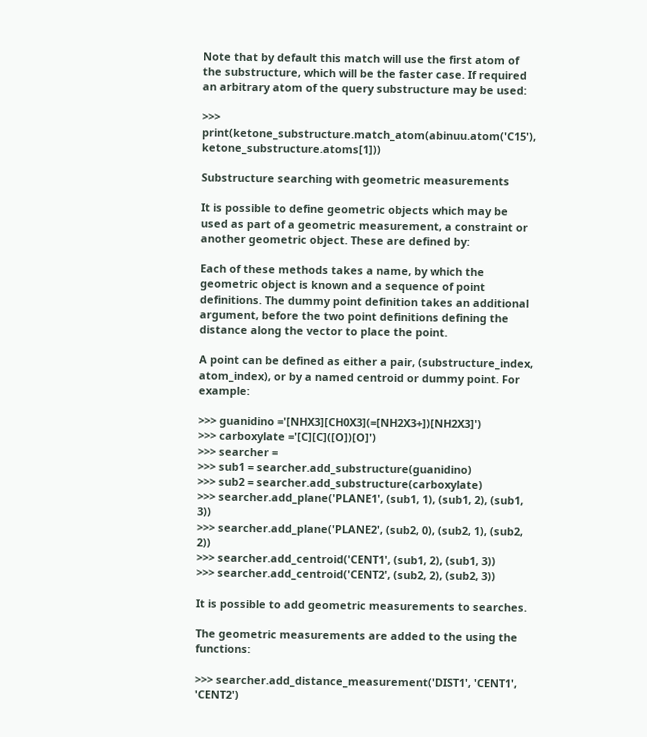Note that by default this match will use the first atom of the substructure, which will be the faster case. If required an arbitrary atom of the query substructure may be used:

>>> print(ketone_substructure.match_atom(abinuu.atom('C15'), ketone_substructure.atoms[1]))

Substructure searching with geometric measurements

It is possible to define geometric objects which may be used as part of a geometric measurement, a constraint or another geometric object. These are defined by:

Each of these methods takes a name, by which the geometric object is known and a sequence of point definitions. The dummy point definition takes an additional argument, before the two point definitions defining the distance along the vector to place the point.

A point can be defined as either a pair, (substructure_index, atom_index), or by a named centroid or dummy point. For example:

>>> guanidino ='[NHX3][CH0X3](=[NH2X3+])[NH2X3]')
>>> carboxylate ='[C][C]([O])[O]')
>>> searcher =
>>> sub1 = searcher.add_substructure(guanidino)
>>> sub2 = searcher.add_substructure(carboxylate)
>>> searcher.add_plane('PLANE1', (sub1, 1), (sub1, 2), (sub1, 3))
>>> searcher.add_plane('PLANE2', (sub2, 0), (sub2, 1), (sub2, 2))
>>> searcher.add_centroid('CENT1', (sub1, 2), (sub1, 3))
>>> searcher.add_centroid('CENT2', (sub2, 2), (sub2, 3))

It is possible to add geometric measurements to searches.

The geometric measurements are added to the using the functions:

>>> searcher.add_distance_measurement('DIST1', 'CENT1', 'CENT2')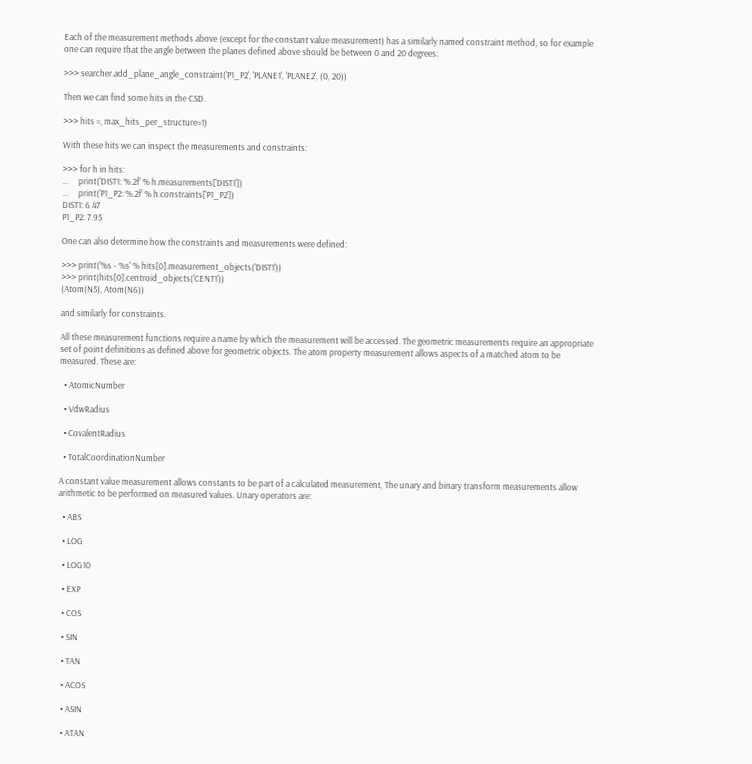Each of the measurement methods above (except for the constant value measurement) has a similarly named constraint method, so for example one can require that the angle between the planes defined above should be between 0 and 20 degrees:

>>> searcher.add_plane_angle_constraint('P1_P2', 'PLANE1', 'PLANE2', (0, 20))

Then we can find some hits in the CSD.

>>> hits =, max_hits_per_structure=1)

With these hits we can inspect the measurements and constraints:

>>> for h in hits:
...     print('DIST1: %.2f' % h.measurements['DIST1'])
...     print('P1_P2: %.2f' % h.constraints['P1_P2'])
DIST1: 6.47
P1_P2: 7.95

One can also determine how the constraints and measurements were defined:

>>> print('%s - %s' % hits[0].measurement_objects('DIST1'))
>>> print(hits[0].centroid_objects('CENT1'))
(Atom(N5), Atom(N6))

and similarly for constraints.

All these measurement functions require a name by which the measurement will be accessed. The geometric measurements require an appropriate set of point definitions as defined above for geometric objects. The atom property measurement allows aspects of a matched atom to be measured. These are:

  • AtomicNumber

  • VdwRadius

  • CovalentRadius

  • TotalCoordinationNumber

A constant value measurement allows constants to be part of a calculated measurement, The unary and binary transform measurements allow arithmetic to be performed on measured values. Unary operators are:

  • ABS

  • LOG

  • LOG10

  • EXP

  • COS

  • SIN

  • TAN

  • ACOS

  • ASIN

  • ATAN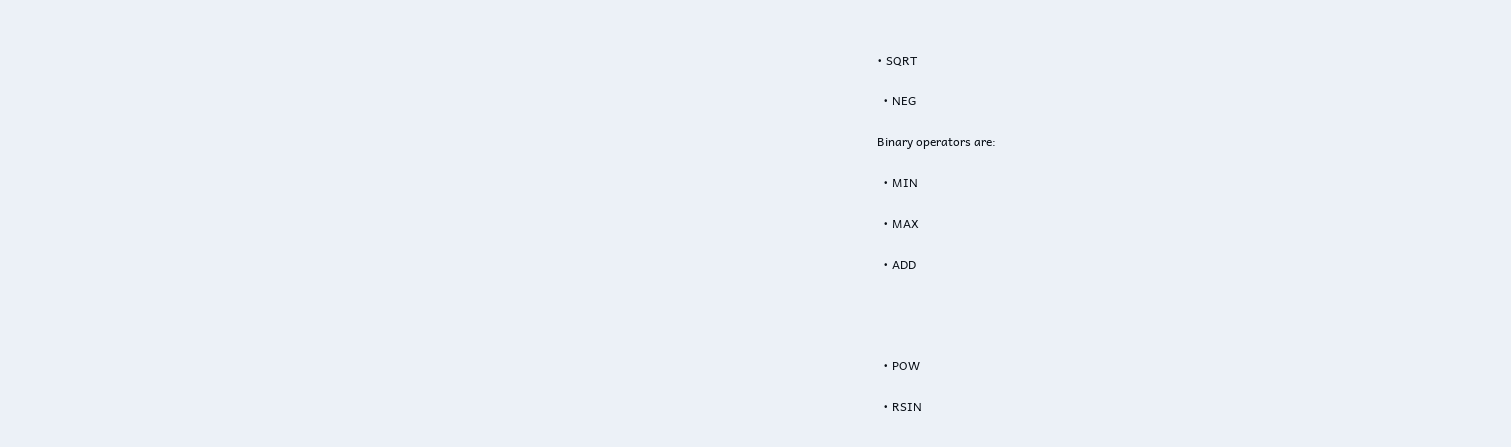• SQRT

  • NEG

Binary operators are:

  • MIN

  • MAX

  • ADD




  • POW

  • RSIN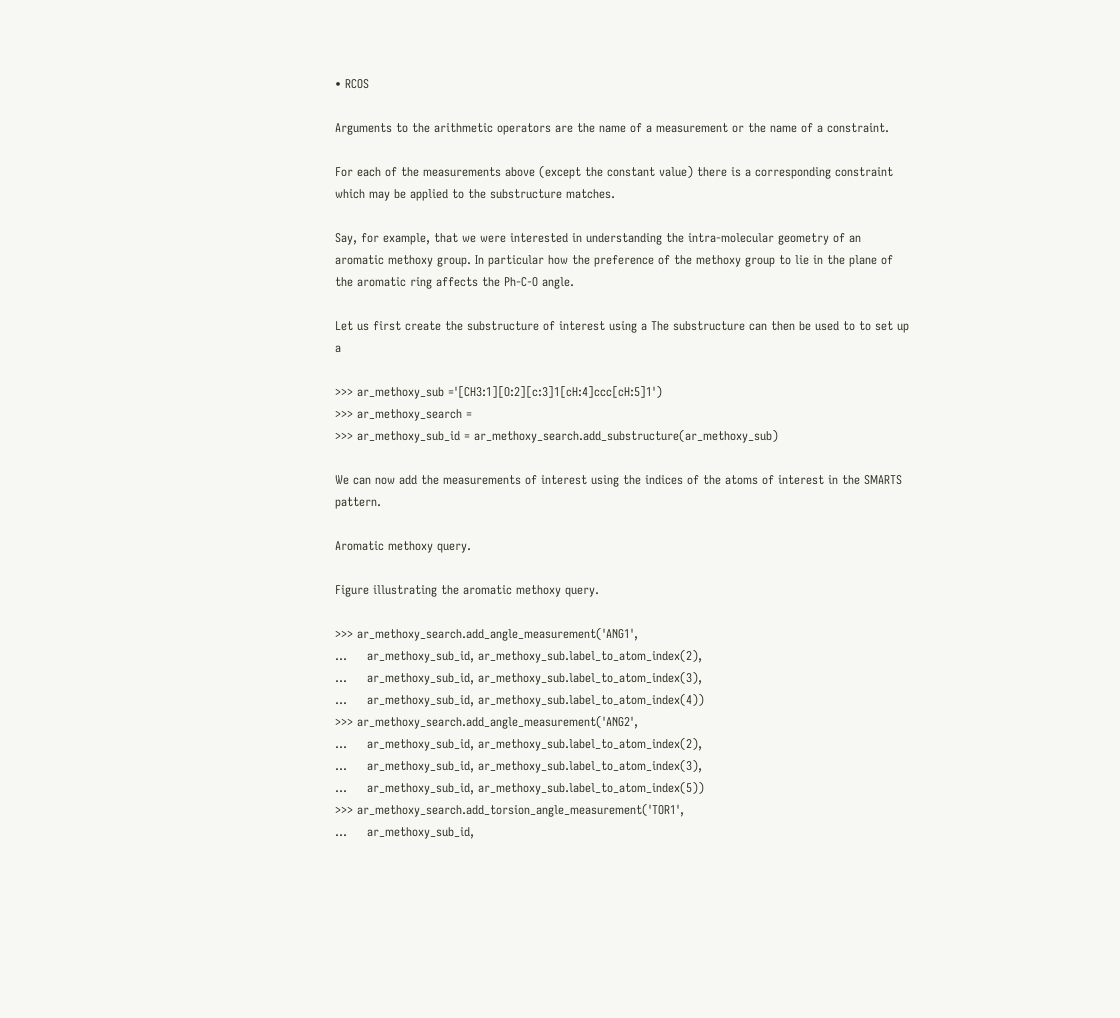• RCOS

Arguments to the arithmetic operators are the name of a measurement or the name of a constraint.

For each of the measurements above (except the constant value) there is a corresponding constraint which may be applied to the substructure matches.

Say, for example, that we were interested in understanding the intra-molecular geometry of an aromatic methoxy group. In particular how the preference of the methoxy group to lie in the plane of the aromatic ring affects the Ph-C-O angle.

Let us first create the substructure of interest using a The substructure can then be used to to set up a

>>> ar_methoxy_sub ='[CH3:1][O:2][c:3]1[cH:4]ccc[cH:5]1')
>>> ar_methoxy_search =
>>> ar_methoxy_sub_id = ar_methoxy_search.add_substructure(ar_methoxy_sub)

We can now add the measurements of interest using the indices of the atoms of interest in the SMARTS pattern.

Aromatic methoxy query.

Figure illustrating the aromatic methoxy query.

>>> ar_methoxy_search.add_angle_measurement('ANG1',
...     ar_methoxy_sub_id, ar_methoxy_sub.label_to_atom_index(2),
...     ar_methoxy_sub_id, ar_methoxy_sub.label_to_atom_index(3),
...     ar_methoxy_sub_id, ar_methoxy_sub.label_to_atom_index(4))
>>> ar_methoxy_search.add_angle_measurement('ANG2',
...     ar_methoxy_sub_id, ar_methoxy_sub.label_to_atom_index(2),
...     ar_methoxy_sub_id, ar_methoxy_sub.label_to_atom_index(3),
...     ar_methoxy_sub_id, ar_methoxy_sub.label_to_atom_index(5))
>>> ar_methoxy_search.add_torsion_angle_measurement('TOR1',
...     ar_methoxy_sub_id,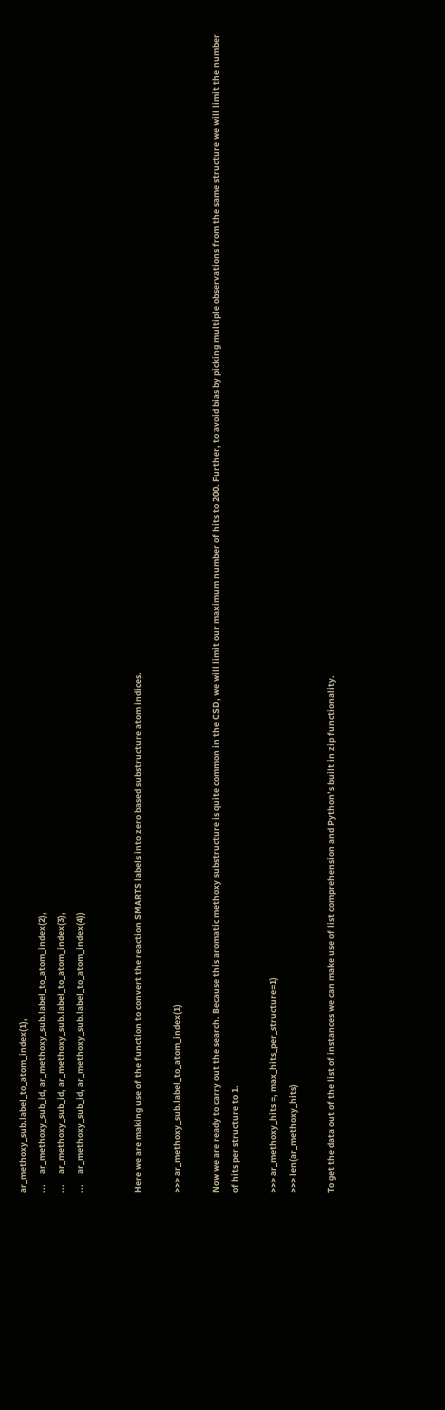ar_methoxy_sub.label_to_atom_index(1),
...     ar_methoxy_sub_id, ar_methoxy_sub.label_to_atom_index(2),
...     ar_methoxy_sub_id, ar_methoxy_sub.label_to_atom_index(3),
...     ar_methoxy_sub_id, ar_methoxy_sub.label_to_atom_index(4))


Here we are making use of the function to convert the reaction SMARTS labels into zero based substructure atom indices.

>>> ar_methoxy_sub.label_to_atom_index(1)

Now we are ready to carry out the search. Because this aromatic methoxy substructure is quite common in the CSD, we will limit our maximum number of hits to 200. Further, to avoid bias by picking multiple observations from the same structure we will limit the number of hits per structure to 1.

>>> ar_methoxy_hits =, max_hits_per_structure=1)
>>> len(ar_methoxy_hits)

To get the data out of the list of instances we can make use of list comprehension and Python’s built in zip functionality.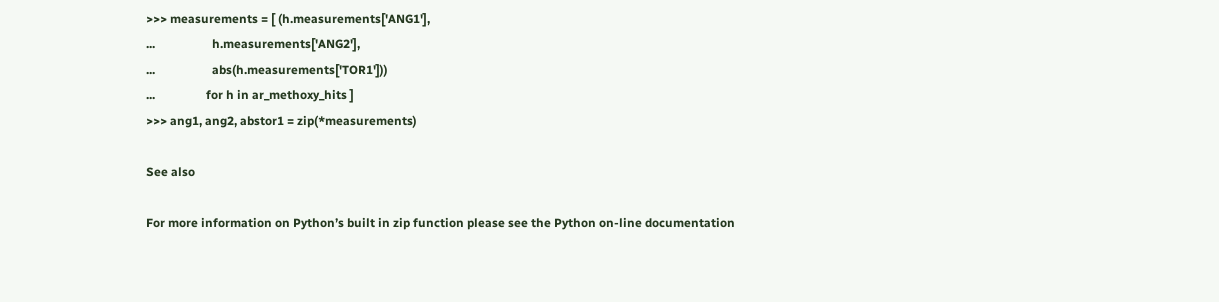>>> measurements = [ (h.measurements['ANG1'],
...                   h.measurements['ANG2'],
...                   abs(h.measurements['TOR1']))
...                 for h in ar_methoxy_hits ]
>>> ang1, ang2, abstor1 = zip(*measurements)

See also

For more information on Python’s built in zip function please see the Python on-line documentation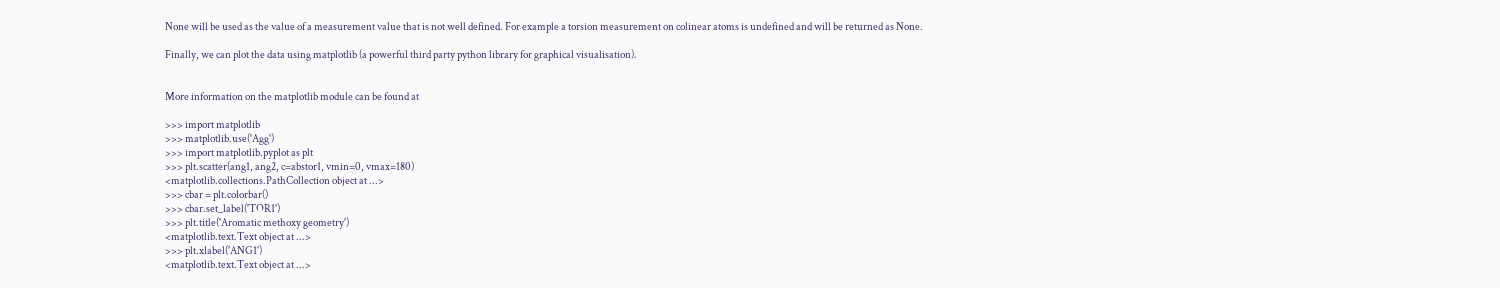None will be used as the value of a measurement value that is not well defined. For example a torsion measurement on colinear atoms is undefined and will be returned as None.

Finally, we can plot the data using matplotlib (a powerful third party python library for graphical visualisation).


More information on the matplotlib module can be found at

>>> import matplotlib
>>> matplotlib.use('Agg')
>>> import matplotlib.pyplot as plt
>>> plt.scatter(ang1, ang2, c=abstor1, vmin=0, vmax=180)
<matplotlib.collections.PathCollection object at ...>
>>> cbar = plt.colorbar()
>>> cbar.set_label('TOR1')
>>> plt.title('Aromatic methoxy geometry')
<matplotlib.text.Text object at ...>
>>> plt.xlabel('ANG1')
<matplotlib.text.Text object at ...>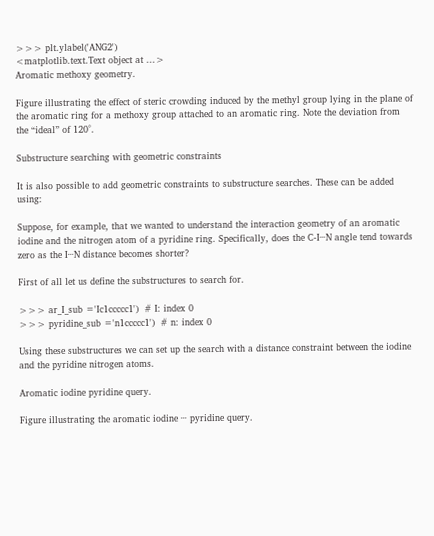>>> plt.ylabel('ANG2')
<matplotlib.text.Text object at ...>
Aromatic methoxy geometry.

Figure illustrating the effect of steric crowding induced by the methyl group lying in the plane of the aromatic ring for a methoxy group attached to an aromatic ring. Note the deviation from the “ideal” of 120°.

Substructure searching with geometric constraints

It is also possible to add geometric constraints to substructure searches. These can be added using:

Suppose, for example, that we wanted to understand the interaction geometry of an aromatic iodine and the nitrogen atom of a pyridine ring. Specifically, does the C-I···N angle tend towards zero as the I···N distance becomes shorter?

First of all let us define the substructures to search for.

>>> ar_I_sub ='Ic1ccccc1')  # I: index 0
>>> pyridine_sub ='n1ccccc1')  # n: index 0

Using these substructures we can set up the search with a distance constraint between the iodine and the pyridine nitrogen atoms.

Aromatic iodine pyridine query.

Figure illustrating the aromatic iodine ··· pyridine query.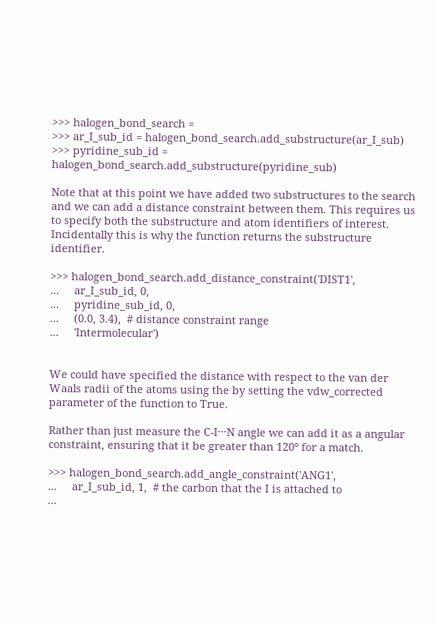>>> halogen_bond_search =
>>> ar_I_sub_id = halogen_bond_search.add_substructure(ar_I_sub)
>>> pyridine_sub_id = halogen_bond_search.add_substructure(pyridine_sub)

Note that at this point we have added two substructures to the search and we can add a distance constraint between them. This requires us to specify both the substructure and atom identifiers of interest. Incidentally this is why the function returns the substructure identifier.

>>> halogen_bond_search.add_distance_constraint('DIST1',
...     ar_I_sub_id, 0,
...     pyridine_sub_id, 0,
...     (0.0, 3.4),  # distance constraint range
...     'Intermolecular')


We could have specified the distance with respect to the van der Waals radii of the atoms using the by setting the vdw_corrected parameter of the function to True.

Rather than just measure the C-I···N angle we can add it as a angular constraint, ensuring that it be greater than 120° for a match.

>>> halogen_bond_search.add_angle_constraint('ANG1',
...     ar_I_sub_id, 1,  # the carbon that the I is attached to
...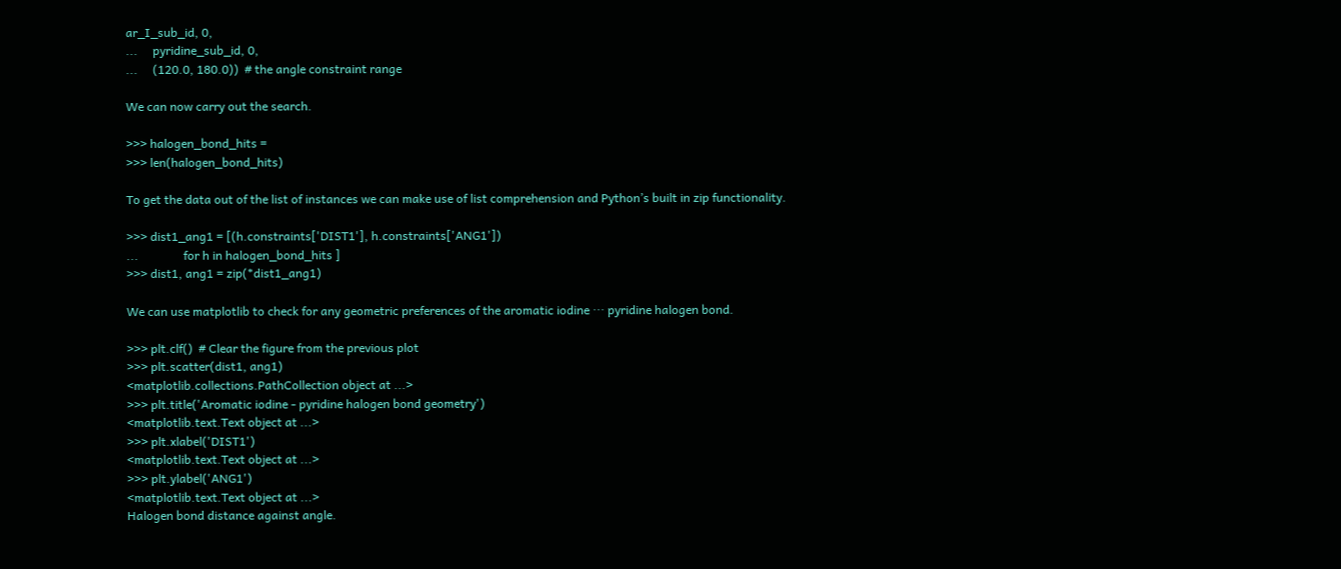ar_I_sub_id, 0,
...     pyridine_sub_id, 0,
...     (120.0, 180.0))  # the angle constraint range

We can now carry out the search.

>>> halogen_bond_hits =
>>> len(halogen_bond_hits)

To get the data out of the list of instances we can make use of list comprehension and Python’s built in zip functionality.

>>> dist1_ang1 = [(h.constraints['DIST1'], h.constraints['ANG1'])
...               for h in halogen_bond_hits ]
>>> dist1, ang1 = zip(*dist1_ang1)

We can use matplotlib to check for any geometric preferences of the aromatic iodine ··· pyridine halogen bond.

>>> plt.clf()  # Clear the figure from the previous plot
>>> plt.scatter(dist1, ang1)
<matplotlib.collections.PathCollection object at ...>
>>> plt.title('Aromatic iodine - pyridine halogen bond geometry')
<matplotlib.text.Text object at ...>
>>> plt.xlabel('DIST1')
<matplotlib.text.Text object at ...>
>>> plt.ylabel('ANG1')
<matplotlib.text.Text object at ...>
Halogen bond distance against angle.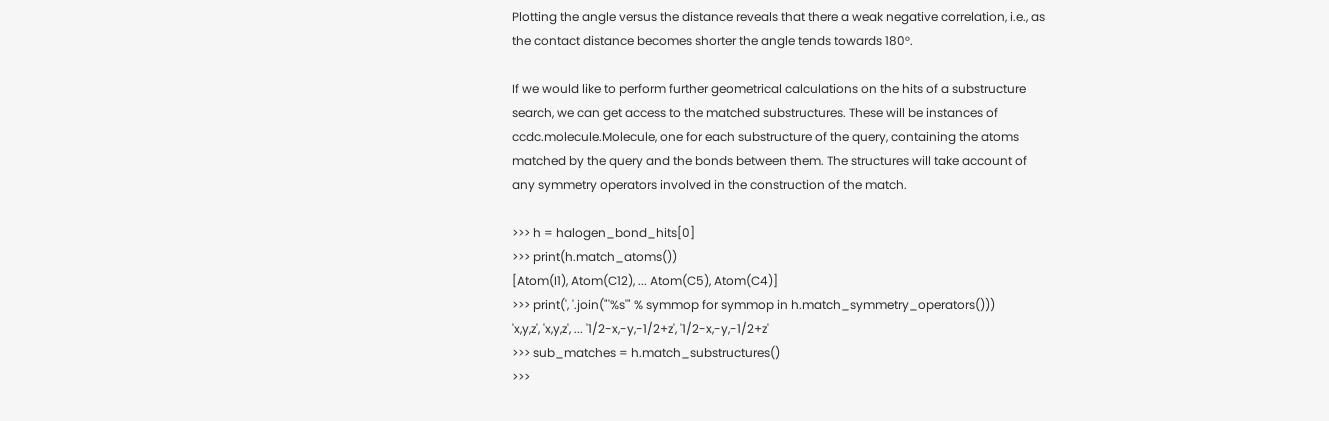Plotting the angle versus the distance reveals that there a weak negative correlation, i.e., as the contact distance becomes shorter the angle tends towards 180°.

If we would like to perform further geometrical calculations on the hits of a substructure search, we can get access to the matched substructures. These will be instances of ccdc.molecule.Molecule, one for each substructure of the query, containing the atoms matched by the query and the bonds between them. The structures will take account of any symmetry operators involved in the construction of the match.

>>> h = halogen_bond_hits[0]
>>> print(h.match_atoms())
[Atom(I1), Atom(C12), ... Atom(C5), Atom(C4)]
>>> print(', '.join("'%s'" % symmop for symmop in h.match_symmetry_operators()))
'x,y,z', 'x,y,z', ... '1/2-x,-y,-1/2+z', '1/2-x,-y,-1/2+z'
>>> sub_matches = h.match_substructures()
>>>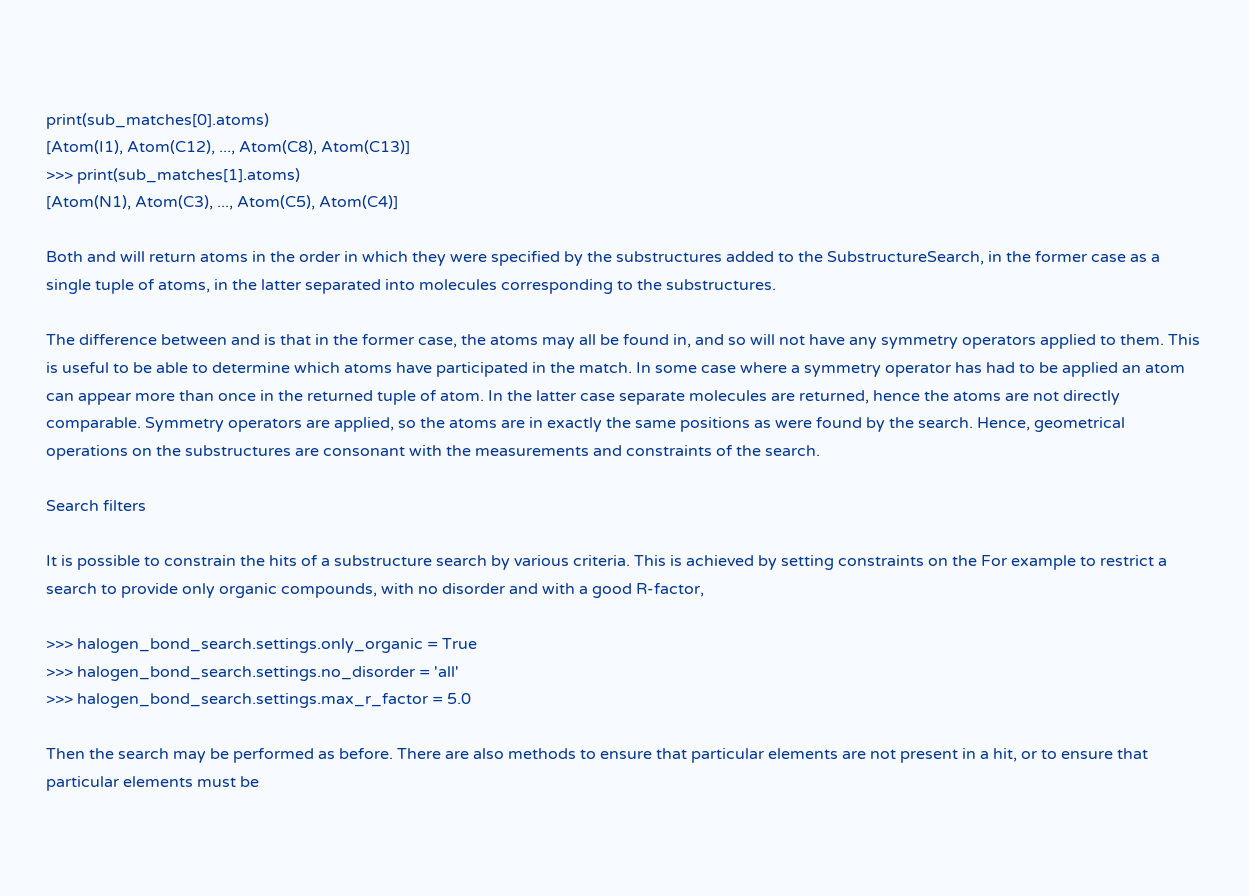print(sub_matches[0].atoms)
[Atom(I1), Atom(C12), ..., Atom(C8), Atom(C13)]
>>> print(sub_matches[1].atoms)
[Atom(N1), Atom(C3), ..., Atom(C5), Atom(C4)]

Both and will return atoms in the order in which they were specified by the substructures added to the SubstructureSearch, in the former case as a single tuple of atoms, in the latter separated into molecules corresponding to the substructures.

The difference between and is that in the former case, the atoms may all be found in, and so will not have any symmetry operators applied to them. This is useful to be able to determine which atoms have participated in the match. In some case where a symmetry operator has had to be applied an atom can appear more than once in the returned tuple of atom. In the latter case separate molecules are returned, hence the atoms are not directly comparable. Symmetry operators are applied, so the atoms are in exactly the same positions as were found by the search. Hence, geometrical operations on the substructures are consonant with the measurements and constraints of the search.

Search filters

It is possible to constrain the hits of a substructure search by various criteria. This is achieved by setting constraints on the For example to restrict a search to provide only organic compounds, with no disorder and with a good R-factor,

>>> halogen_bond_search.settings.only_organic = True
>>> halogen_bond_search.settings.no_disorder = 'all'
>>> halogen_bond_search.settings.max_r_factor = 5.0

Then the search may be performed as before. There are also methods to ensure that particular elements are not present in a hit, or to ensure that particular elements must be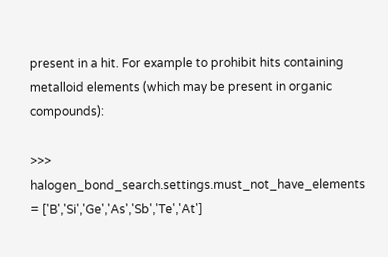present in a hit. For example to prohibit hits containing metalloid elements (which may be present in organic compounds):

>>> halogen_bond_search.settings.must_not_have_elements = ['B','Si','Ge','As','Sb','Te','At']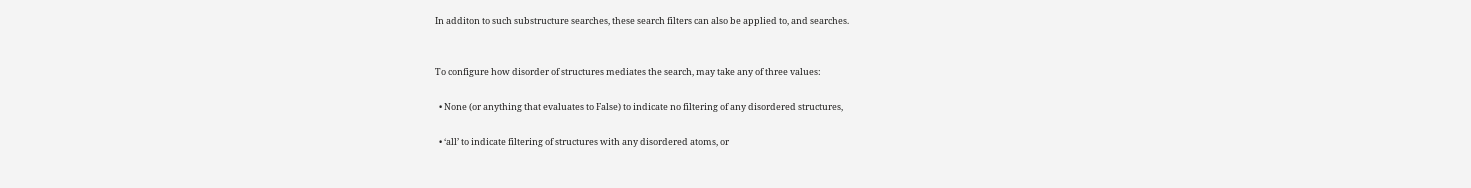In additon to such substructure searches, these search filters can also be applied to, and searches.


To configure how disorder of structures mediates the search, may take any of three values:

  • None (or anything that evaluates to False) to indicate no filtering of any disordered structures,

  • ‘all’ to indicate filtering of structures with any disordered atoms, or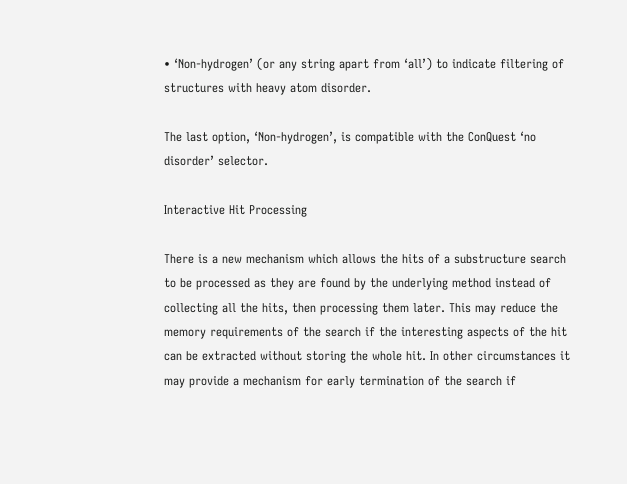• ‘Non-hydrogen’ (or any string apart from ‘all’) to indicate filtering of structures with heavy atom disorder.

The last option, ‘Non-hydrogen’, is compatible with the ConQuest ‘no disorder’ selector.

Interactive Hit Processing

There is a new mechanism which allows the hits of a substructure search to be processed as they are found by the underlying method instead of collecting all the hits, then processing them later. This may reduce the memory requirements of the search if the interesting aspects of the hit can be extracted without storing the whole hit. In other circumstances it may provide a mechanism for early termination of the search if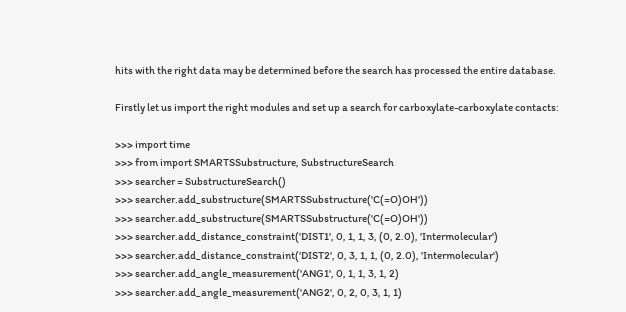hits with the right data may be determined before the search has processed the entire database.

Firstly let us import the right modules and set up a search for carboxylate-carboxylate contacts:

>>> import time
>>> from import SMARTSSubstructure, SubstructureSearch
>>> searcher = SubstructureSearch()
>>> searcher.add_substructure(SMARTSSubstructure('C(=O)OH'))
>>> searcher.add_substructure(SMARTSSubstructure('C(=O)OH'))
>>> searcher.add_distance_constraint('DIST1', 0, 1, 1, 3, (0, 2.0), 'Intermolecular')
>>> searcher.add_distance_constraint('DIST2', 0, 3, 1, 1, (0, 2.0), 'Intermolecular')
>>> searcher.add_angle_measurement('ANG1', 0, 1, 1, 3, 1, 2)
>>> searcher.add_angle_measurement('ANG2', 0, 2, 0, 3, 1, 1)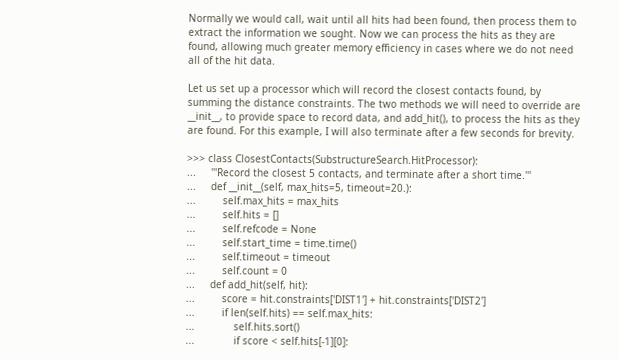Normally we would call, wait until all hits had been found, then process them to extract the information we sought. Now we can process the hits as they are found, allowing much greater memory efficiency in cases where we do not need all of the hit data.

Let us set up a processor which will record the closest contacts found, by summing the distance constraints. The two methods we will need to override are __init__, to provide space to record data, and add_hit(), to process the hits as they are found. For this example, I will also terminate after a few seconds for brevity.

>>> class ClosestContacts(SubstructureSearch.HitProcessor):
...     '''Record the closest 5 contacts, and terminate after a short time.'''
...     def __init__(self, max_hits=5, timeout=20.):
...         self.max_hits = max_hits
...         self.hits = []
...         self.refcode = None
...         self.start_time = time.time()
...         self.timeout = timeout
...         self.count = 0
...     def add_hit(self, hit):
...         score = hit.constraints['DIST1'] + hit.constraints['DIST2']
...         if len(self.hits) == self.max_hits:
...             self.hits.sort()
...             if score < self.hits[-1][0]: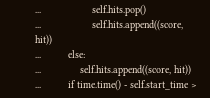...                 self.hits.pop()
...                 self.hits.append((score, hit))
...         else:
...             self.hits.append((score, hit))
...         if time.time() - self.start_time >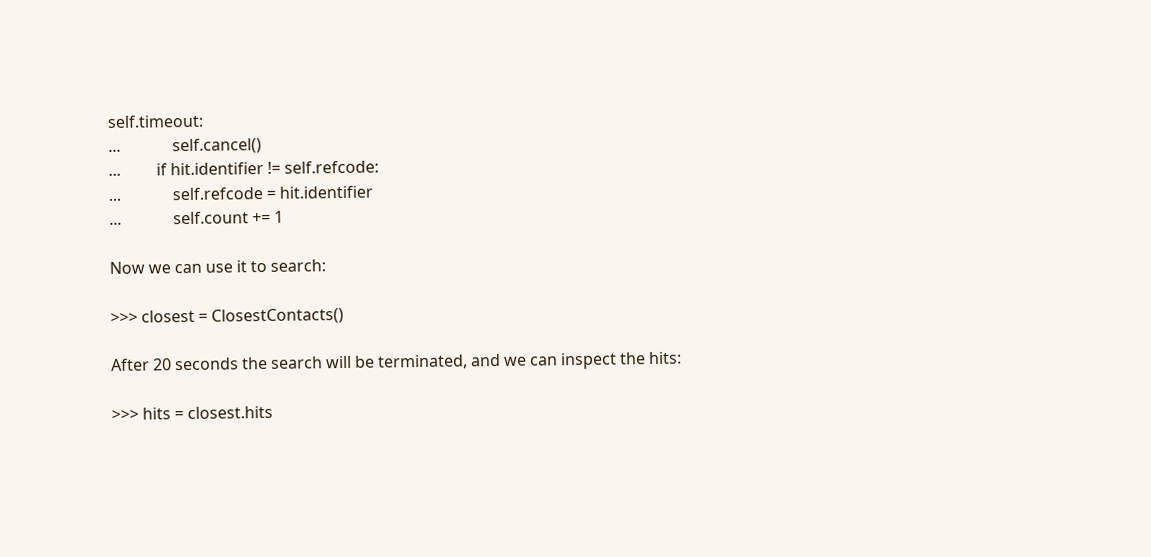self.timeout:
...             self.cancel()
...         if hit.identifier != self.refcode:
...             self.refcode = hit.identifier
...             self.count += 1

Now we can use it to search:

>>> closest = ClosestContacts()

After 20 seconds the search will be terminated, and we can inspect the hits:

>>> hits = closest.hits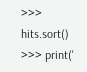>>> hits.sort()
>>> print('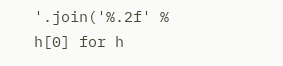'.join('%.2f' % h[0] for h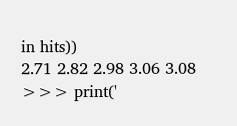in hits))
2.71 2.82 2.98 3.06 3.08
>>> print('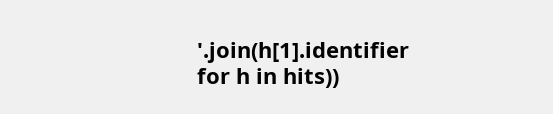'.join(h[1].identifier for h in hits))